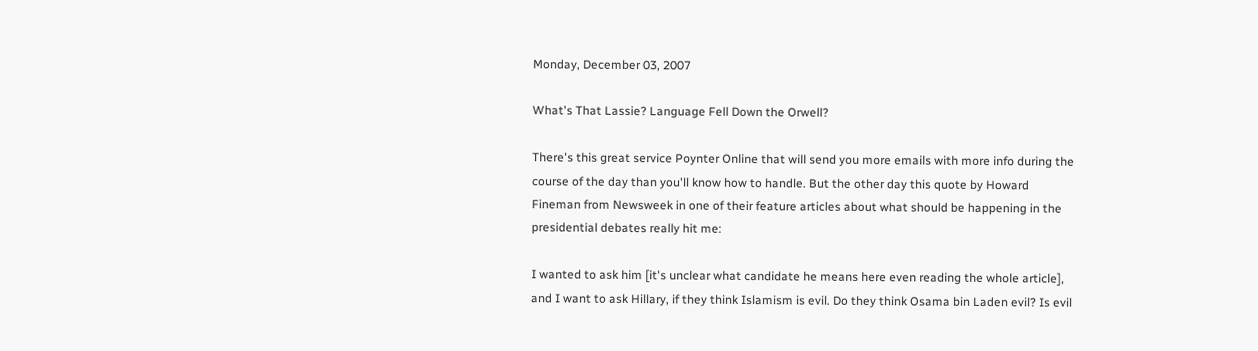Monday, December 03, 2007

What's That Lassie? Language Fell Down the Orwell?

There's this great service Poynter Online that will send you more emails with more info during the course of the day than you'll know how to handle. But the other day this quote by Howard Fineman from Newsweek in one of their feature articles about what should be happening in the presidential debates really hit me:

I wanted to ask him [it's unclear what candidate he means here even reading the whole article], and I want to ask Hillary, if they think Islamism is evil. Do they think Osama bin Laden evil? Is evil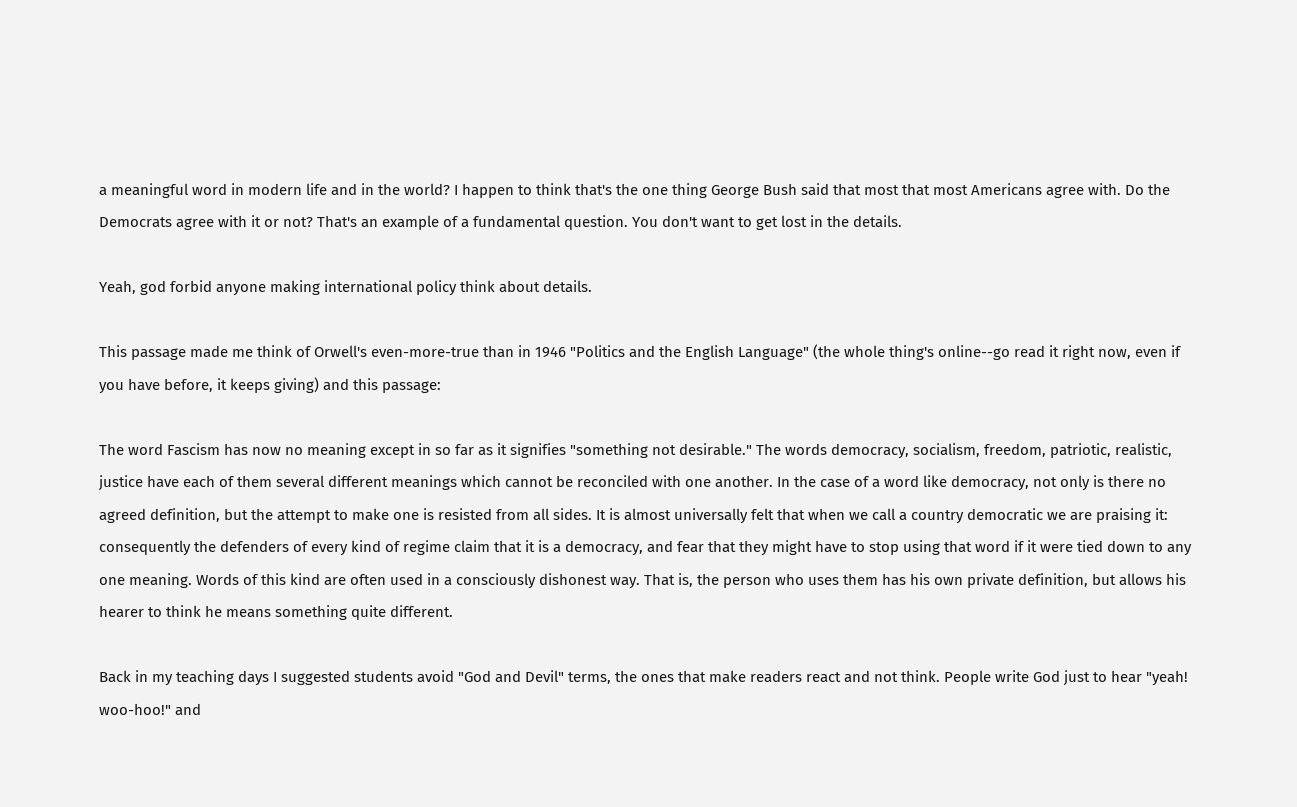a meaningful word in modern life and in the world? I happen to think that's the one thing George Bush said that most that most Americans agree with. Do the Democrats agree with it or not? That's an example of a fundamental question. You don't want to get lost in the details.

Yeah, god forbid anyone making international policy think about details.

This passage made me think of Orwell's even-more-true than in 1946 "Politics and the English Language" (the whole thing's online--go read it right now, even if you have before, it keeps giving) and this passage:

The word Fascism has now no meaning except in so far as it signifies "something not desirable." The words democracy, socialism, freedom, patriotic, realistic, justice have each of them several different meanings which cannot be reconciled with one another. In the case of a word like democracy, not only is there no agreed definition, but the attempt to make one is resisted from all sides. It is almost universally felt that when we call a country democratic we are praising it: consequently the defenders of every kind of regime claim that it is a democracy, and fear that they might have to stop using that word if it were tied down to any one meaning. Words of this kind are often used in a consciously dishonest way. That is, the person who uses them has his own private definition, but allows his hearer to think he means something quite different.

Back in my teaching days I suggested students avoid "God and Devil" terms, the ones that make readers react and not think. People write God just to hear "yeah! woo-hoo!" and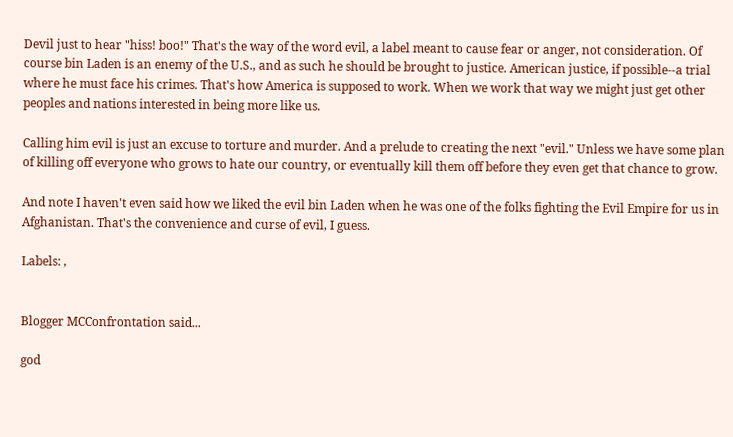Devil just to hear "hiss! boo!" That's the way of the word evil, a label meant to cause fear or anger, not consideration. Of course bin Laden is an enemy of the U.S., and as such he should be brought to justice. American justice, if possible--a trial where he must face his crimes. That's how America is supposed to work. When we work that way we might just get other peoples and nations interested in being more like us.

Calling him evil is just an excuse to torture and murder. And a prelude to creating the next "evil." Unless we have some plan of killing off everyone who grows to hate our country, or eventually kill them off before they even get that chance to grow.

And note I haven't even said how we liked the evil bin Laden when he was one of the folks fighting the Evil Empire for us in Afghanistan. That's the convenience and curse of evil, I guess.

Labels: ,


Blogger MCConfrontation said...

god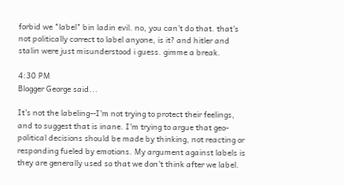forbid we "label" bin ladin evil. no, you can't do that. that's not politically correct to label anyone, is it? and hitler and stalin were just misunderstood i guess. gimme a break.

4:30 PM
Blogger George said...

It's not the labeling--I'm not trying to protect their feelings, and to suggest that is inane. I'm trying to argue that geo-political decisions should be made by thinking, not reacting or responding fueled by emotions. My argument against labels is they are generally used so that we don't think after we label.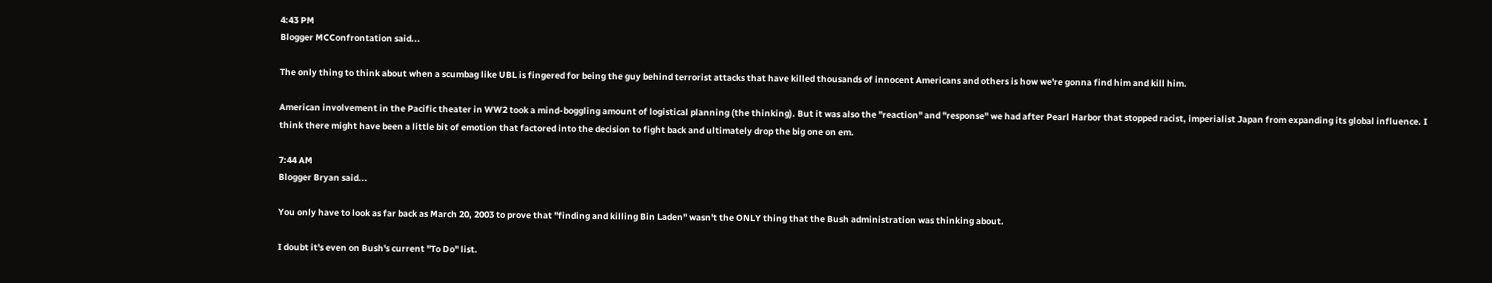4:43 PM
Blogger MCConfrontation said...

The only thing to think about when a scumbag like UBL is fingered for being the guy behind terrorist attacks that have killed thousands of innocent Americans and others is how we're gonna find him and kill him.

American involvement in the Pacific theater in WW2 took a mind-boggling amount of logistical planning (the thinking). But it was also the "reaction" and "response" we had after Pearl Harbor that stopped racist, imperialist Japan from expanding its global influence. I think there might have been a little bit of emotion that factored into the decision to fight back and ultimately drop the big one on em.

7:44 AM
Blogger Bryan said...

You only have to look as far back as March 20, 2003 to prove that "finding and killing Bin Laden" wasn't the ONLY thing that the Bush administration was thinking about.

I doubt it's even on Bush's current "To Do" list.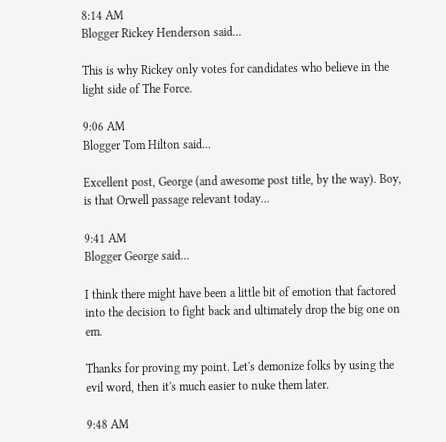8:14 AM
Blogger Rickey Henderson said...

This is why Rickey only votes for candidates who believe in the light side of The Force.

9:06 AM
Blogger Tom Hilton said...

Excellent post, George (and awesome post title, by the way). Boy, is that Orwell passage relevant today...

9:41 AM
Blogger George said...

I think there might have been a little bit of emotion that factored into the decision to fight back and ultimately drop the big one on em.

Thanks for proving my point. Let's demonize folks by using the evil word, then it's much easier to nuke them later.

9:48 AM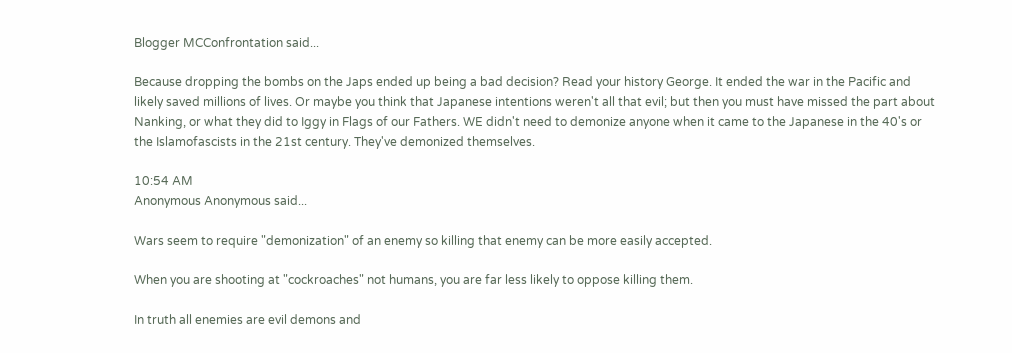Blogger MCConfrontation said...

Because dropping the bombs on the Japs ended up being a bad decision? Read your history George. It ended the war in the Pacific and likely saved millions of lives. Or maybe you think that Japanese intentions weren't all that evil; but then you must have missed the part about Nanking, or what they did to Iggy in Flags of our Fathers. WE didn't need to demonize anyone when it came to the Japanese in the 40's or the Islamofascists in the 21st century. They've demonized themselves.

10:54 AM
Anonymous Anonymous said...

Wars seem to require "demonization" of an enemy so killing that enemy can be more easily accepted.

When you are shooting at "cockroaches" not humans, you are far less likely to oppose killing them.

In truth all enemies are evil demons and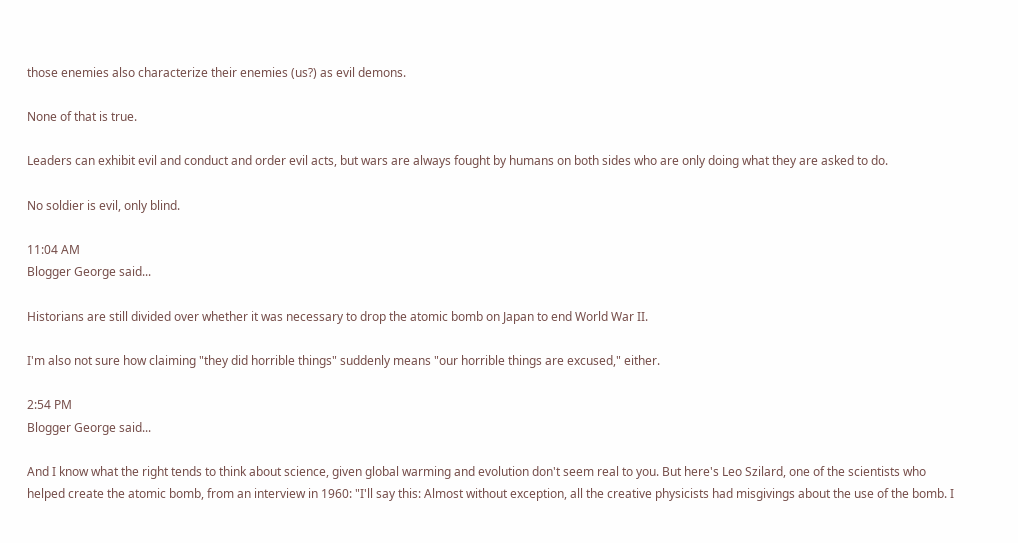those enemies also characterize their enemies (us?) as evil demons.

None of that is true.

Leaders can exhibit evil and conduct and order evil acts, but wars are always fought by humans on both sides who are only doing what they are asked to do.

No soldier is evil, only blind.

11:04 AM
Blogger George said...

Historians are still divided over whether it was necessary to drop the atomic bomb on Japan to end World War II.

I'm also not sure how claiming "they did horrible things" suddenly means "our horrible things are excused," either.

2:54 PM
Blogger George said...

And I know what the right tends to think about science, given global warming and evolution don't seem real to you. But here's Leo Szilard, one of the scientists who helped create the atomic bomb, from an interview in 1960: "I'll say this: Almost without exception, all the creative physicists had misgivings about the use of the bomb. I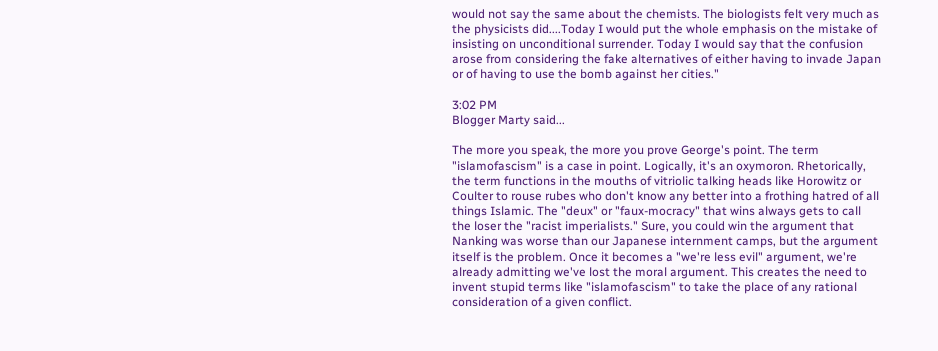would not say the same about the chemists. The biologists felt very much as the physicists did....Today I would put the whole emphasis on the mistake of insisting on unconditional surrender. Today I would say that the confusion arose from considering the fake alternatives of either having to invade Japan or of having to use the bomb against her cities."

3:02 PM
Blogger Marty said...

The more you speak, the more you prove George's point. The term "islamofascism" is a case in point. Logically, it's an oxymoron. Rhetorically, the term functions in the mouths of vitriolic talking heads like Horowitz or Coulter to rouse rubes who don't know any better into a frothing hatred of all things Islamic. The "deux" or "faux-mocracy" that wins always gets to call the loser the "racist imperialists." Sure, you could win the argument that Nanking was worse than our Japanese internment camps, but the argument itself is the problem. Once it becomes a "we're less evil" argument, we're already admitting we've lost the moral argument. This creates the need to invent stupid terms like "islamofascism" to take the place of any rational consideration of a given conflict.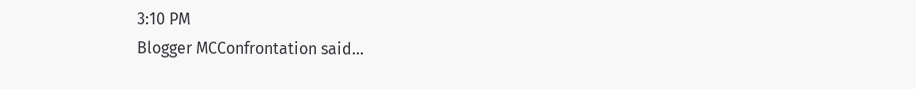3:10 PM
Blogger MCConfrontation said...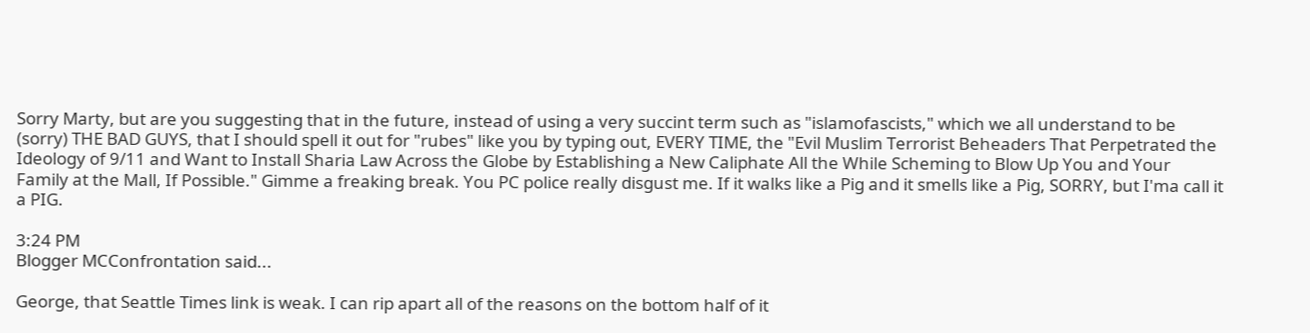Sorry Marty, but are you suggesting that in the future, instead of using a very succint term such as "islamofascists," which we all understand to be (sorry) THE BAD GUYS, that I should spell it out for "rubes" like you by typing out, EVERY TIME, the "Evil Muslim Terrorist Beheaders That Perpetrated the Ideology of 9/11 and Want to Install Sharia Law Across the Globe by Establishing a New Caliphate All the While Scheming to Blow Up You and Your Family at the Mall, If Possible." Gimme a freaking break. You PC police really disgust me. If it walks like a Pig and it smells like a Pig, SORRY, but I'ma call it a PIG.

3:24 PM
Blogger MCConfrontation said...

George, that Seattle Times link is weak. I can rip apart all of the reasons on the bottom half of it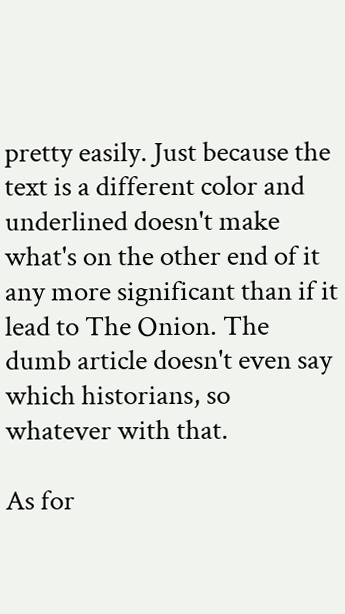pretty easily. Just because the text is a different color and underlined doesn't make what's on the other end of it any more significant than if it lead to The Onion. The dumb article doesn't even say which historians, so whatever with that.

As for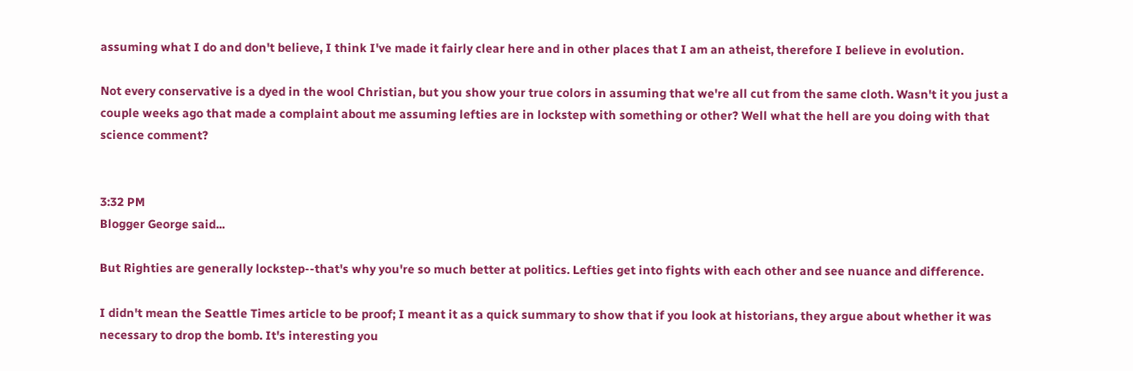assuming what I do and don't believe, I think I've made it fairly clear here and in other places that I am an atheist, therefore I believe in evolution.

Not every conservative is a dyed in the wool Christian, but you show your true colors in assuming that we're all cut from the same cloth. Wasn't it you just a couple weeks ago that made a complaint about me assuming lefties are in lockstep with something or other? Well what the hell are you doing with that science comment?


3:32 PM
Blogger George said...

But Righties are generally lockstep--that's why you're so much better at politics. Lefties get into fights with each other and see nuance and difference.

I didn't mean the Seattle Times article to be proof; I meant it as a quick summary to show that if you look at historians, they argue about whether it was necessary to drop the bomb. It's interesting you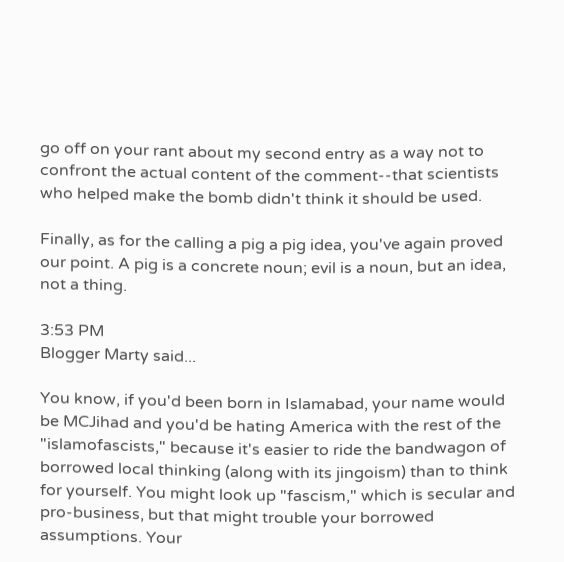go off on your rant about my second entry as a way not to confront the actual content of the comment--that scientists who helped make the bomb didn't think it should be used.

Finally, as for the calling a pig a pig idea, you've again proved our point. A pig is a concrete noun; evil is a noun, but an idea, not a thing.

3:53 PM
Blogger Marty said...

You know, if you'd been born in Islamabad, your name would be MCJihad and you'd be hating America with the rest of the "islamofascists," because it's easier to ride the bandwagon of borrowed local thinking (along with its jingoism) than to think for yourself. You might look up "fascism," which is secular and pro-business, but that might trouble your borrowed assumptions. Your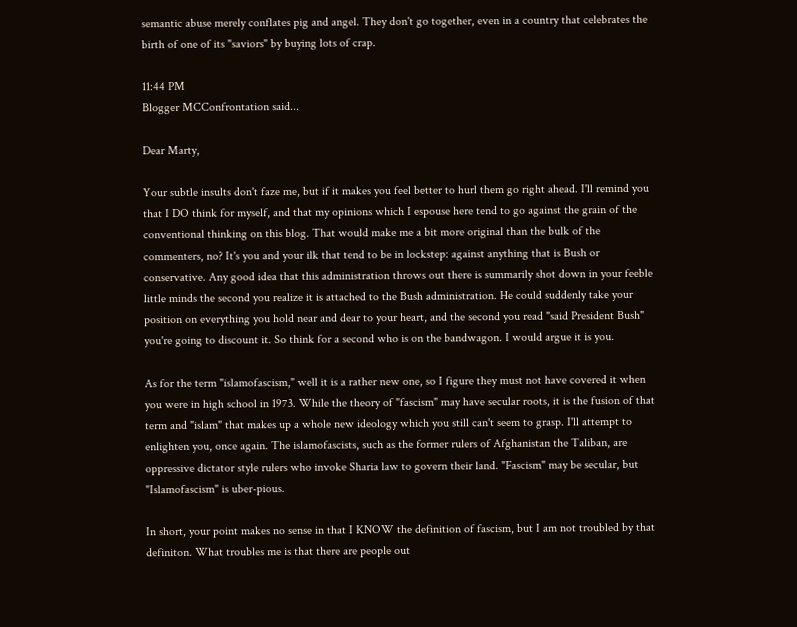semantic abuse merely conflates pig and angel. They don't go together, even in a country that celebrates the birth of one of its "saviors" by buying lots of crap.

11:44 PM
Blogger MCConfrontation said...

Dear Marty,

Your subtle insults don't faze me, but if it makes you feel better to hurl them go right ahead. I'll remind you that I DO think for myself, and that my opinions which I espouse here tend to go against the grain of the conventional thinking on this blog. That would make me a bit more original than the bulk of the commenters, no? It's you and your ilk that tend to be in lockstep: against anything that is Bush or conservative. Any good idea that this administration throws out there is summarily shot down in your feeble little minds the second you realize it is attached to the Bush administration. He could suddenly take your position on everything you hold near and dear to your heart, and the second you read "said President Bush" you're going to discount it. So think for a second who is on the bandwagon. I would argue it is you.

As for the term "islamofascism," well it is a rather new one, so I figure they must not have covered it when you were in high school in 1973. While the theory of "fascism" may have secular roots, it is the fusion of that term and "islam" that makes up a whole new ideology which you still can't seem to grasp. I'll attempt to enlighten you, once again. The islamofascists, such as the former rulers of Afghanistan the Taliban, are oppressive dictator style rulers who invoke Sharia law to govern their land. "Fascism" may be secular, but "Islamofascism" is uber-pious.

In short, your point makes no sense in that I KNOW the definition of fascism, but I am not troubled by that definiton. What troubles me is that there are people out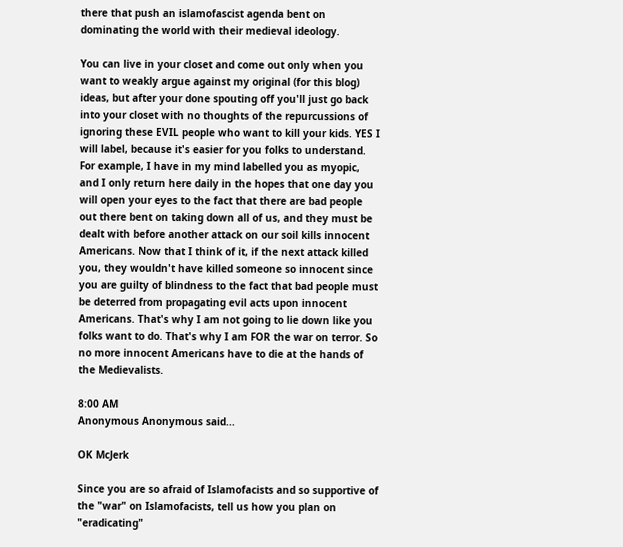there that push an islamofascist agenda bent on dominating the world with their medieval ideology.

You can live in your closet and come out only when you want to weakly argue against my original (for this blog) ideas, but after your done spouting off you'll just go back into your closet with no thoughts of the repurcussions of ignoring these EVIL people who want to kill your kids. YES I will label, because it's easier for you folks to understand. For example, I have in my mind labelled you as myopic, and I only return here daily in the hopes that one day you will open your eyes to the fact that there are bad people out there bent on taking down all of us, and they must be dealt with before another attack on our soil kills innocent Americans. Now that I think of it, if the next attack killed you, they wouldn't have killed someone so innocent since you are guilty of blindness to the fact that bad people must be deterred from propagating evil acts upon innocent Americans. That's why I am not going to lie down like you folks want to do. That's why I am FOR the war on terror. So no more innocent Americans have to die at the hands of the Medievalists.

8:00 AM
Anonymous Anonymous said...

OK McJerk

Since you are so afraid of Islamofacists and so supportive of the "war" on Islamofacists, tell us how you plan on "eradicating"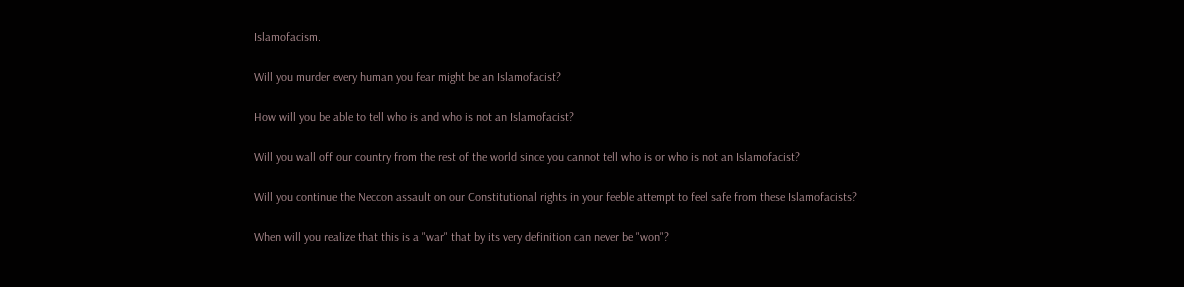Islamofacism.

Will you murder every human you fear might be an Islamofacist?

How will you be able to tell who is and who is not an Islamofacist?

Will you wall off our country from the rest of the world since you cannot tell who is or who is not an Islamofacist?

Will you continue the Neccon assault on our Constitutional rights in your feeble attempt to feel safe from these Islamofacists?

When will you realize that this is a "war" that by its very definition can never be "won"?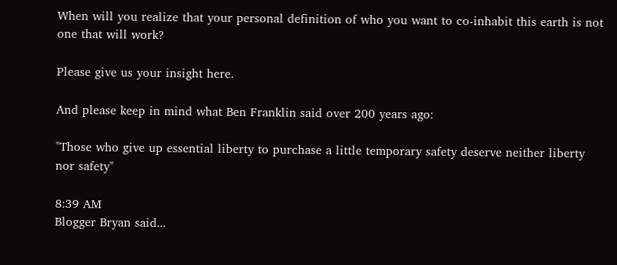When will you realize that your personal definition of who you want to co-inhabit this earth is not one that will work?

Please give us your insight here.

And please keep in mind what Ben Franklin said over 200 years ago:

"Those who give up essential liberty to purchase a little temporary safety deserve neither liberty nor safety"

8:39 AM
Blogger Bryan said...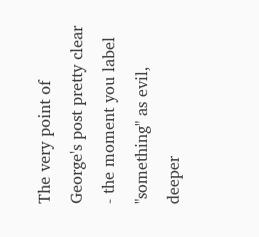The very point of George's post pretty clear - the moment you label "something" as evil, deeper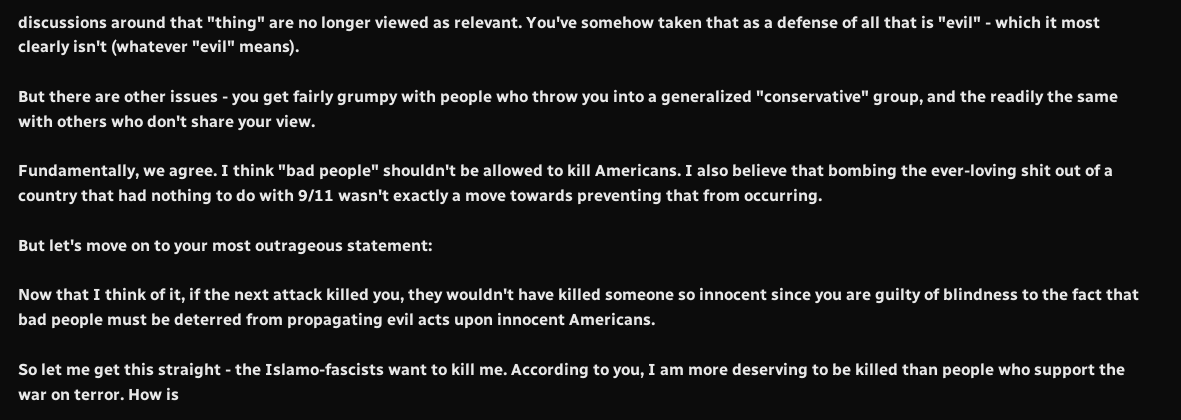discussions around that "thing" are no longer viewed as relevant. You've somehow taken that as a defense of all that is "evil" - which it most clearly isn't (whatever "evil" means).

But there are other issues - you get fairly grumpy with people who throw you into a generalized "conservative" group, and the readily the same with others who don't share your view.

Fundamentally, we agree. I think "bad people" shouldn't be allowed to kill Americans. I also believe that bombing the ever-loving shit out of a country that had nothing to do with 9/11 wasn't exactly a move towards preventing that from occurring.

But let's move on to your most outrageous statement:

Now that I think of it, if the next attack killed you, they wouldn't have killed someone so innocent since you are guilty of blindness to the fact that bad people must be deterred from propagating evil acts upon innocent Americans.

So let me get this straight - the Islamo-fascists want to kill me. According to you, I am more deserving to be killed than people who support the war on terror. How is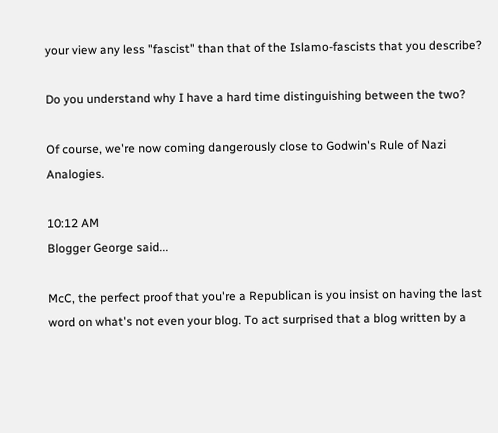your view any less "fascist" than that of the Islamo-fascists that you describe?

Do you understand why I have a hard time distinguishing between the two?

Of course, we're now coming dangerously close to Godwin's Rule of Nazi Analogies.

10:12 AM
Blogger George said...

McC, the perfect proof that you're a Republican is you insist on having the last word on what's not even your blog. To act surprised that a blog written by a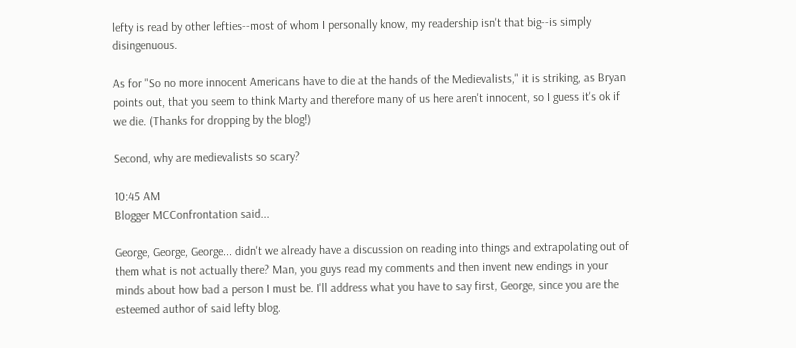lefty is read by other lefties--most of whom I personally know, my readership isn't that big--is simply disingenuous.

As for "So no more innocent Americans have to die at the hands of the Medievalists," it is striking, as Bryan points out, that you seem to think Marty and therefore many of us here aren't innocent, so I guess it's ok if we die. (Thanks for dropping by the blog!)

Second, why are medievalists so scary?

10:45 AM
Blogger MCConfrontation said...

George, George, George... didn't we already have a discussion on reading into things and extrapolating out of them what is not actually there? Man, you guys read my comments and then invent new endings in your minds about how bad a person I must be. I'll address what you have to say first, George, since you are the esteemed author of said lefty blog.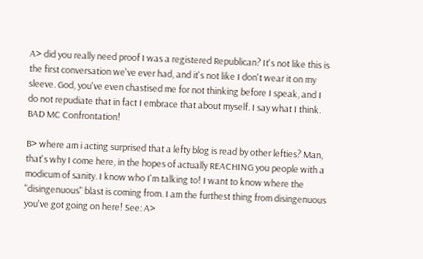A> did you really need proof I was a registered Republican? It's not like this is the first conversation we've ever had, and it's not like I don't wear it on my sleeve. God, you've even chastised me for not thinking before I speak, and I do not repudiate that in fact I embrace that about myself. I say what I think. BAD MC Confrontation!

B> where am i acting surprised that a lefty blog is read by other lefties? Man, that's why I come here, in the hopes of actually REACHING you people with a modicum of sanity. I know who I'm talking to! I want to know where the "disingenuous" blast is coming from. I am the furthest thing from disingenuous you've got going on here! See: A>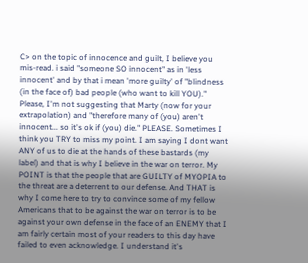C> on the topic of innocence and guilt, I believe you mis-read. i said "someone SO innocent" as in 'less innocent' and by that i mean 'more guilty' of "blindness (in the face of) bad people (who want to kill YOU)." Please, I'm not suggesting that Marty (now for your extrapolation) and "therefore many of (you) aren't innocent... so it's ok if (you) die." PLEASE. Sometimes I think you TRY to miss my point. I am saying I dont want ANY of us to die at the hands of these bastards (my label) and that is why I believe in the war on terror. My POINT is that the people that are GUILTY of MYOPIA to the threat are a deterrent to our defense. And THAT is why I come here to try to convince some of my fellow Americans that to be against the war on terror is to be against your own defense in the face of an ENEMY that I am fairly certain most of your readers to this day have failed to even acknowledge. I understand it's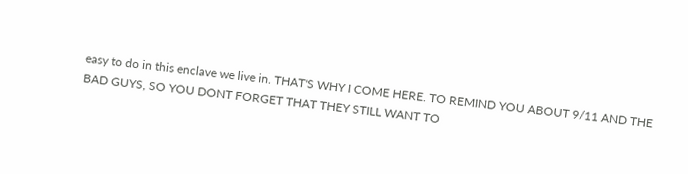easy to do in this enclave we live in. THAT'S WHY I COME HERE. TO REMIND YOU ABOUT 9/11 AND THE BAD GUYS, SO YOU DONT FORGET THAT THEY STILL WANT TO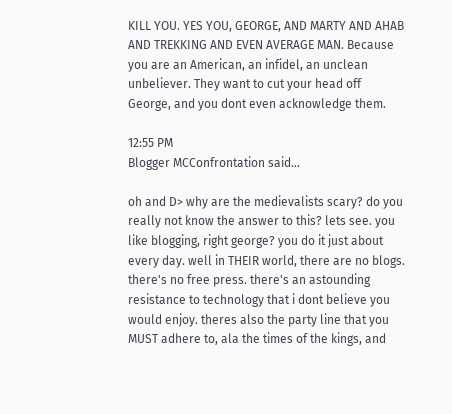KILL YOU. YES YOU, GEORGE, AND MARTY AND AHAB AND TREKKING AND EVEN AVERAGE MAN. Because you are an American, an infidel, an unclean unbeliever. They want to cut your head off George, and you dont even acknowledge them.

12:55 PM
Blogger MCConfrontation said...

oh and D> why are the medievalists scary? do you really not know the answer to this? lets see. you like blogging, right george? you do it just about every day. well in THEIR world, there are no blogs. there's no free press. there's an astounding resistance to technology that i dont believe you would enjoy. theres also the party line that you MUST adhere to, ala the times of the kings, and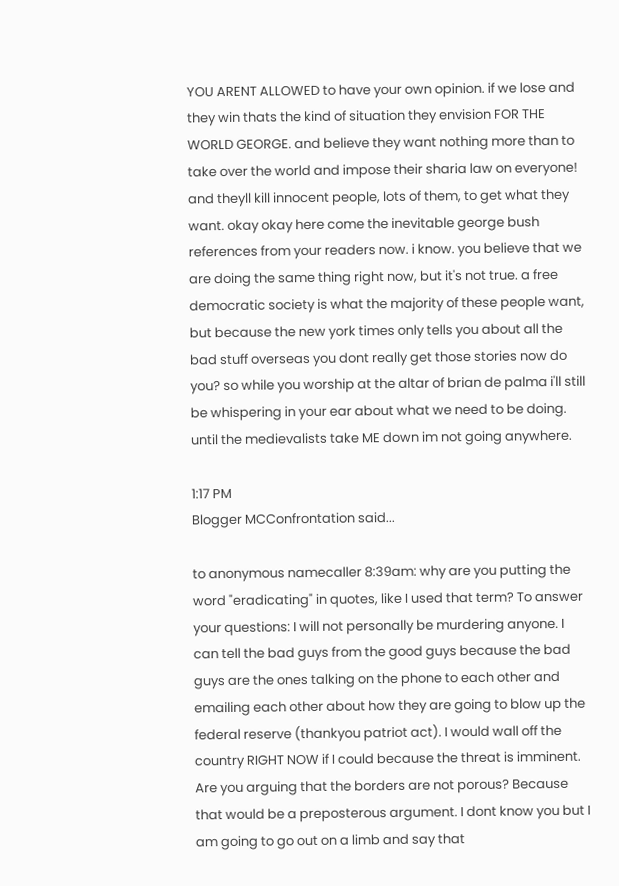YOU ARENT ALLOWED to have your own opinion. if we lose and they win thats the kind of situation they envision FOR THE WORLD GEORGE. and believe they want nothing more than to take over the world and impose their sharia law on everyone! and theyll kill innocent people, lots of them, to get what they want. okay okay here come the inevitable george bush references from your readers now. i know. you believe that we are doing the same thing right now, but it's not true. a free democratic society is what the majority of these people want, but because the new york times only tells you about all the bad stuff overseas you dont really get those stories now do you? so while you worship at the altar of brian de palma i'll still be whispering in your ear about what we need to be doing. until the medievalists take ME down im not going anywhere.

1:17 PM
Blogger MCConfrontation said...

to anonymous namecaller 8:39am: why are you putting the word "eradicating" in quotes, like I used that term? To answer your questions: I will not personally be murdering anyone. I can tell the bad guys from the good guys because the bad guys are the ones talking on the phone to each other and emailing each other about how they are going to blow up the federal reserve (thankyou patriot act). I would wall off the country RIGHT NOW if I could because the threat is imminent. Are you arguing that the borders are not porous? Because that would be a preposterous argument. I dont know you but I am going to go out on a limb and say that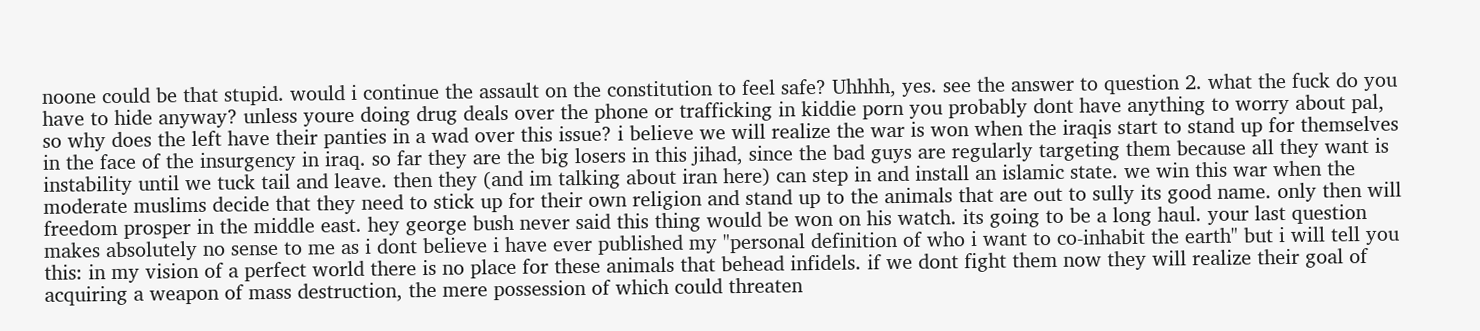noone could be that stupid. would i continue the assault on the constitution to feel safe? Uhhhh, yes. see the answer to question 2. what the fuck do you have to hide anyway? unless youre doing drug deals over the phone or trafficking in kiddie porn you probably dont have anything to worry about pal, so why does the left have their panties in a wad over this issue? i believe we will realize the war is won when the iraqis start to stand up for themselves in the face of the insurgency in iraq. so far they are the big losers in this jihad, since the bad guys are regularly targeting them because all they want is instability until we tuck tail and leave. then they (and im talking about iran here) can step in and install an islamic state. we win this war when the moderate muslims decide that they need to stick up for their own religion and stand up to the animals that are out to sully its good name. only then will freedom prosper in the middle east. hey george bush never said this thing would be won on his watch. its going to be a long haul. your last question makes absolutely no sense to me as i dont believe i have ever published my "personal definition of who i want to co-inhabit the earth" but i will tell you this: in my vision of a perfect world there is no place for these animals that behead infidels. if we dont fight them now they will realize their goal of acquiring a weapon of mass destruction, the mere possession of which could threaten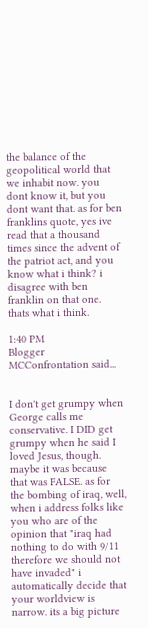the balance of the geopolitical world that we inhabit now. you dont know it, but you dont want that. as for ben franklins quote, yes ive read that a thousand times since the advent of the patriot act, and you know what i think? i disagree with ben franklin on that one. thats what i think.

1:40 PM
Blogger MCConfrontation said...


I don't get grumpy when George calls me conservative. I DID get grumpy when he said I loved Jesus, though. maybe it was because that was FALSE. as for the bombing of iraq, well, when i address folks like you who are of the opinion that "iraq had nothing to do with 9/11 therefore we should not have invaded" i automatically decide that your worldview is narrow. its a big picture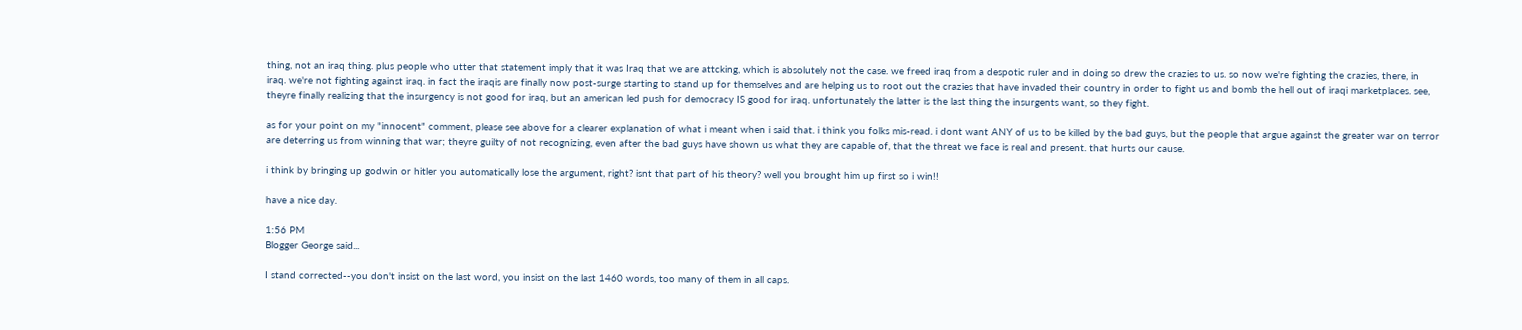thing, not an iraq thing. plus people who utter that statement imply that it was Iraq that we are attcking, which is absolutely not the case. we freed iraq from a despotic ruler and in doing so drew the crazies to us. so now we're fighting the crazies, there, in iraq. we're not fighting against iraq. in fact the iraqis are finally now post-surge starting to stand up for themselves and are helping us to root out the crazies that have invaded their country in order to fight us and bomb the hell out of iraqi marketplaces. see, theyre finally realizing that the insurgency is not good for iraq, but an american led push for democracy IS good for iraq. unfortunately the latter is the last thing the insurgents want, so they fight.

as for your point on my "innocent" comment, please see above for a clearer explanation of what i meant when i said that. i think you folks mis-read. i dont want ANY of us to be killed by the bad guys, but the people that argue against the greater war on terror are deterring us from winning that war; theyre guilty of not recognizing, even after the bad guys have shown us what they are capable of, that the threat we face is real and present. that hurts our cause.

i think by bringing up godwin or hitler you automatically lose the argument, right? isnt that part of his theory? well you brought him up first so i win!!

have a nice day.

1:56 PM
Blogger George said...

I stand corrected--you don't insist on the last word, you insist on the last 1460 words, too many of them in all caps.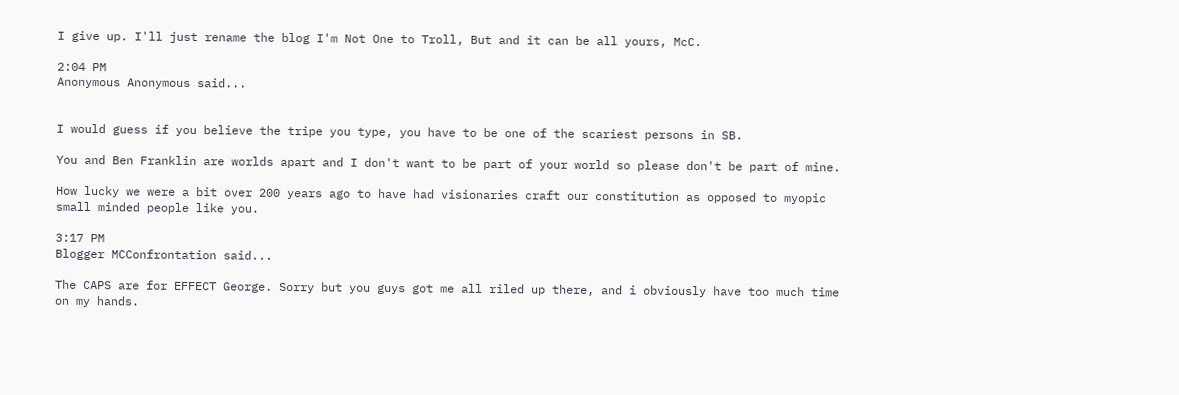I give up. I'll just rename the blog I'm Not One to Troll, But and it can be all yours, McC.

2:04 PM
Anonymous Anonymous said...


I would guess if you believe the tripe you type, you have to be one of the scariest persons in SB.

You and Ben Franklin are worlds apart and I don't want to be part of your world so please don't be part of mine.

How lucky we were a bit over 200 years ago to have had visionaries craft our constitution as opposed to myopic small minded people like you.

3:17 PM
Blogger MCConfrontation said...

The CAPS are for EFFECT George. Sorry but you guys got me all riled up there, and i obviously have too much time on my hands.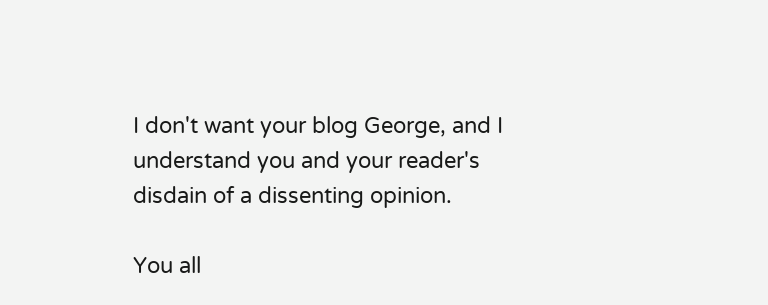I don't want your blog George, and I understand you and your reader's disdain of a dissenting opinion.

You all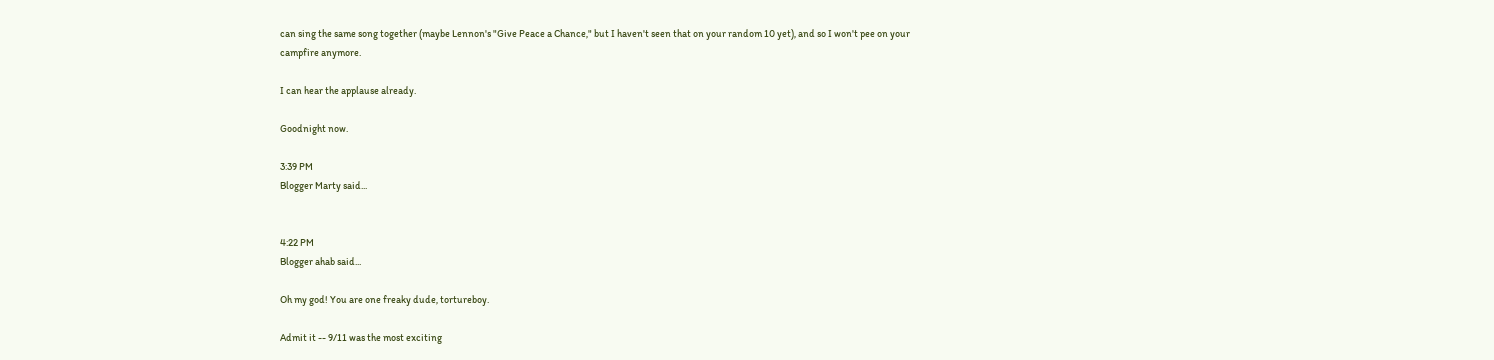can sing the same song together (maybe Lennon's "Give Peace a Chance," but I haven't seen that on your random 10 yet), and so I won't pee on your campfire anymore.

I can hear the applause already.

Goodnight now.

3:39 PM
Blogger Marty said...


4:22 PM
Blogger ahab said...

Oh my god! You are one freaky dude, tortureboy.

Admit it -- 9/11 was the most exciting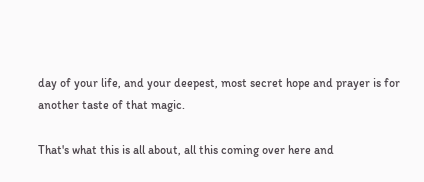day of your life, and your deepest, most secret hope and prayer is for another taste of that magic.

That's what this is all about, all this coming over here and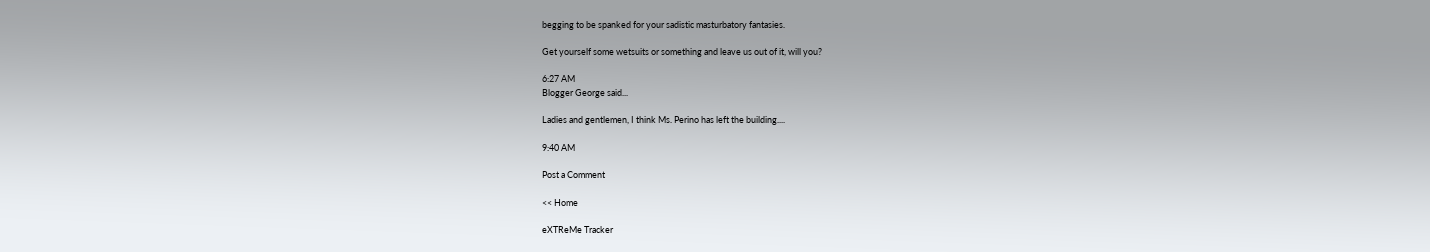begging to be spanked for your sadistic masturbatory fantasies.

Get yourself some wetsuits or something and leave us out of it, will you?

6:27 AM
Blogger George said...

Ladies and gentlemen, I think Ms. Perino has left the building....

9:40 AM

Post a Comment

<< Home

eXTReMe Tracker